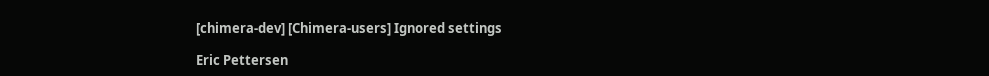[chimera-dev] [Chimera-users] Ignored settings

Eric Pettersen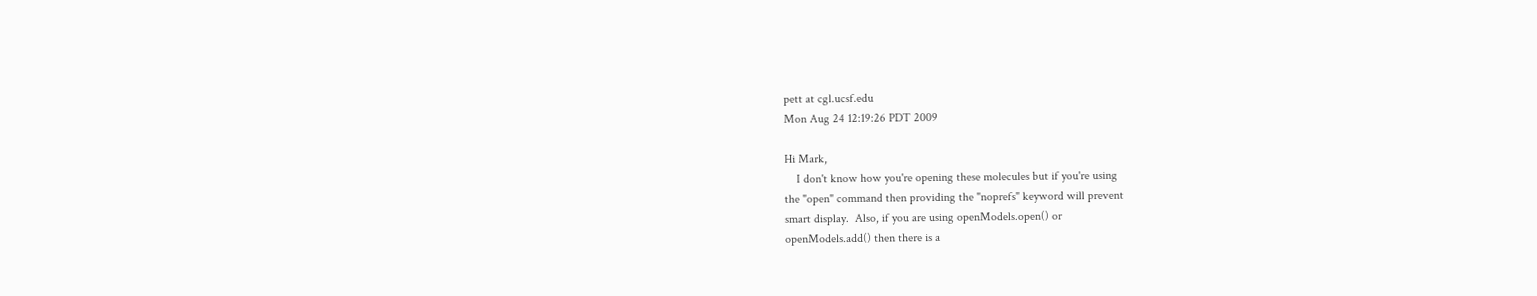pett at cgl.ucsf.edu
Mon Aug 24 12:19:26 PDT 2009

Hi Mark,
    I don't know how you're opening these molecules but if you're using
the "open" command then providing the "noprefs" keyword will prevent
smart display.  Also, if you are using openModels.open() or
openModels.add() then there is a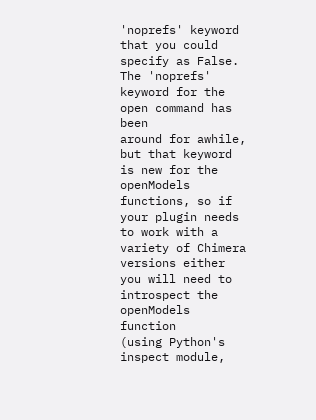'noprefs' keyword that you could
specify as False.  The 'noprefs' keyword for the open command has been
around for awhile, but that keyword is new for the openModels
functions, so if your plugin needs to work with a variety of Chimera
versions either you will need to introspect the openModels function
(using Python's inspect module,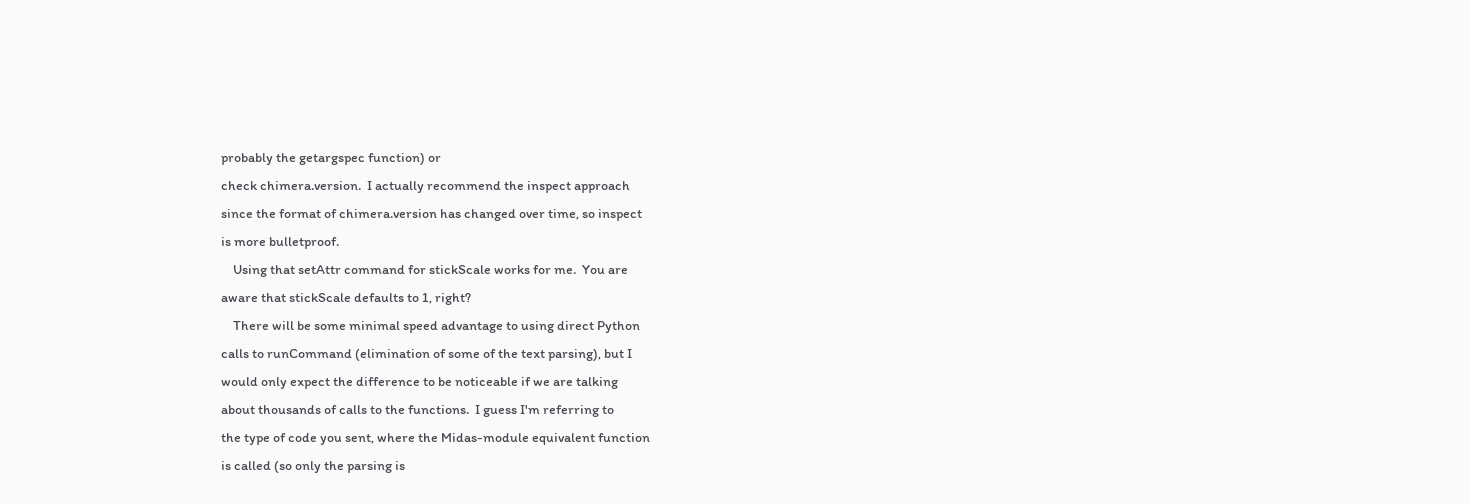probably the getargspec function) or
check chimera.version.  I actually recommend the inspect approach
since the format of chimera.version has changed over time, so inspect
is more bulletproof.
    Using that setAttr command for stickScale works for me.  You are
aware that stickScale defaults to 1, right?
    There will be some minimal speed advantage to using direct Python
calls to runCommand (elimination of some of the text parsing), but I
would only expect the difference to be noticeable if we are talking
about thousands of calls to the functions.  I guess I'm referring to
the type of code you sent, where the Midas-module equivalent function
is called (so only the parsing is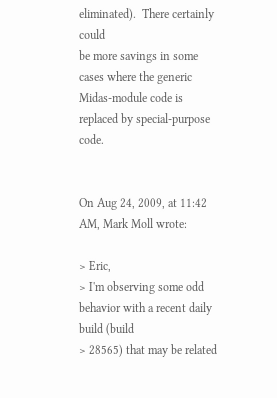eliminated).  There certainly could
be more savings in some cases where the generic Midas-module code is
replaced by special-purpose code.


On Aug 24, 2009, at 11:42 AM, Mark Moll wrote:

> Eric,
> I'm observing some odd behavior with a recent daily build (build
> 28565) that may be related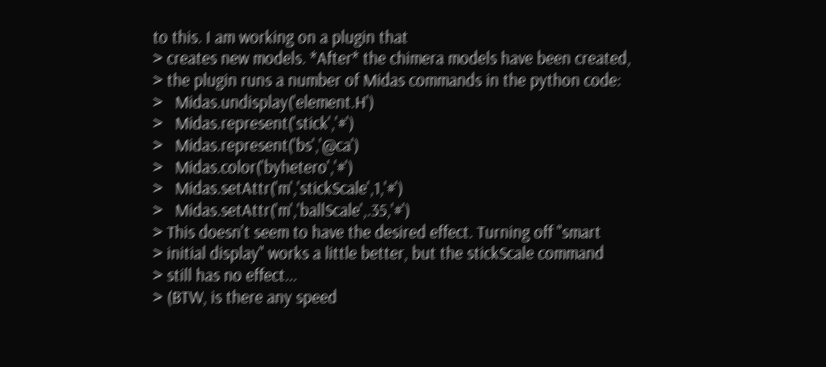to this. I am working on a plugin that
> creates new models. *After* the chimera models have been created,
> the plugin runs a number of Midas commands in the python code:
>   Midas.undisplay('element.H')
>   Midas.represent('stick','#')
>   Midas.represent('bs','@ca')
>   Midas.color('byhetero','#')
>   Midas.setAttr('m','stickScale',1,'#')
>   Midas.setAttr('m','ballScale',.35,'#')
> This doesn't seem to have the desired effect. Turning off "smart
> initial display" works a little better, but the stickScale command
> still has no effect...
> (BTW, is there any speed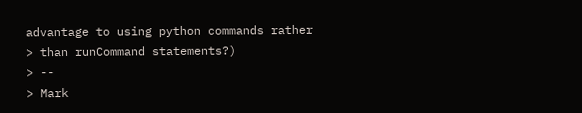advantage to using python commands rather
> than runCommand statements?)
> --
> Mark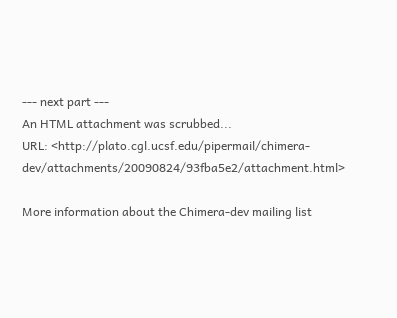--- next part ---
An HTML attachment was scrubbed...
URL: <http://plato.cgl.ucsf.edu/pipermail/chimera-dev/attachments/20090824/93fba5e2/attachment.html>

More information about the Chimera-dev mailing list